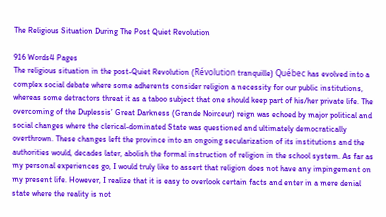The Religious Situation During The Post Quiet Revolution

916 Words4 Pages
The religious situation in the post-Quiet Revolution (Révolution tranquille) Québec has evolved into a complex social debate where some adherents consider religion a necessity for our public institutions, whereas some detractors threat it as a taboo subject that one should keep part of his/her private life. The overcoming of the Duplessis’ Great Darkness (Grande Noirceur) reign was echoed by major political and social changes where the clerical-dominated State was questioned and ultimately democratically overthrown. These changes left the province into an ongoing secularization of its institutions and the authorities would, decades later, abolish the formal instruction of religion in the school system. As far as my personal experiences go, I would truly like to assert that religion does not have any impingement on my present life. However, I realize that it is easy to overlook certain facts and enter in a mere denial state where the reality is not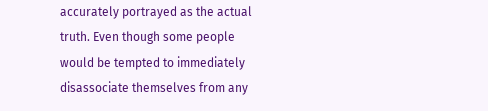accurately portrayed as the actual truth. Even though some people would be tempted to immediately disassociate themselves from any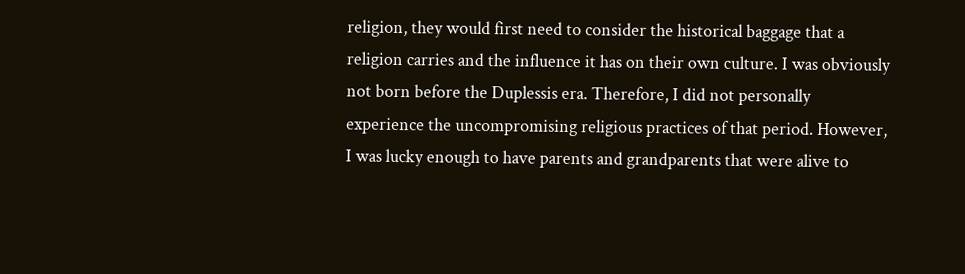religion, they would first need to consider the historical baggage that a religion carries and the influence it has on their own culture. I was obviously not born before the Duplessis era. Therefore, I did not personally experience the uncompromising religious practices of that period. However, I was lucky enough to have parents and grandparents that were alive to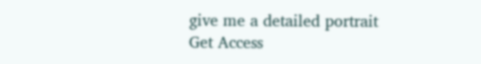give me a detailed portrait
Get Access